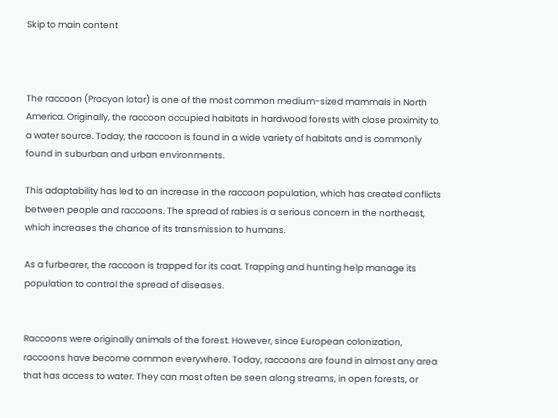Skip to main content



The raccoon (Procyon lotor) is one of the most common medium-sized mammals in North America. Originally, the raccoon occupied habitats in hardwood forests with close proximity to a water source. Today, the raccoon is found in a wide variety of habitats and is commonly found in suburban and urban environments.

This adaptability has led to an increase in the raccoon population, which has created conflicts between people and raccoons. The spread of rabies is a serious concern in the northeast, which increases the chance of its transmission to humans.

As a furbearer, the raccoon is trapped for its coat. Trapping and hunting help manage its population to control the spread of diseases.


Raccoons were originally animals of the forest. However, since European colonization, raccoons have become common everywhere. Today, raccoons are found in almost any area that has access to water. They can most often be seen along streams, in open forests, or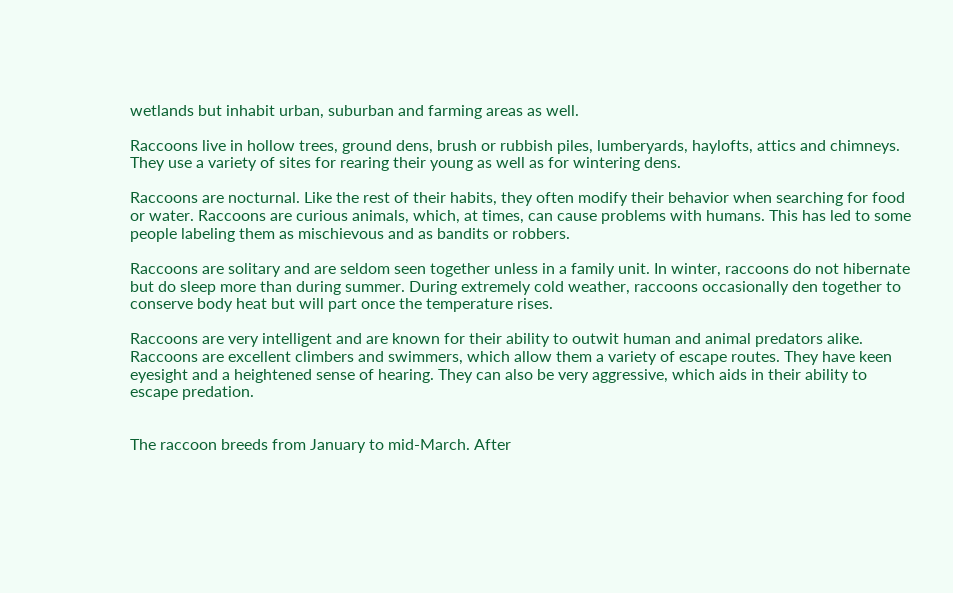wetlands but inhabit urban, suburban and farming areas as well.

Raccoons live in hollow trees, ground dens, brush or rubbish piles, lumberyards, haylofts, attics and chimneys. They use a variety of sites for rearing their young as well as for wintering dens.

Raccoons are nocturnal. Like the rest of their habits, they often modify their behavior when searching for food or water. Raccoons are curious animals, which, at times, can cause problems with humans. This has led to some people labeling them as mischievous and as bandits or robbers.

Raccoons are solitary and are seldom seen together unless in a family unit. In winter, raccoons do not hibernate but do sleep more than during summer. During extremely cold weather, raccoons occasionally den together to conserve body heat but will part once the temperature rises.

Raccoons are very intelligent and are known for their ability to outwit human and animal predators alike. Raccoons are excellent climbers and swimmers, which allow them a variety of escape routes. They have keen eyesight and a heightened sense of hearing. They can also be very aggressive, which aids in their ability to escape predation.


The raccoon breeds from January to mid-March. After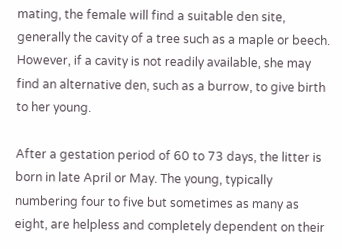mating, the female will find a suitable den site, generally the cavity of a tree such as a maple or beech. However, if a cavity is not readily available, she may find an alternative den, such as a burrow, to give birth to her young.

After a gestation period of 60 to 73 days, the litter is born in late April or May. The young, typically numbering four to five but sometimes as many as eight, are helpless and completely dependent on their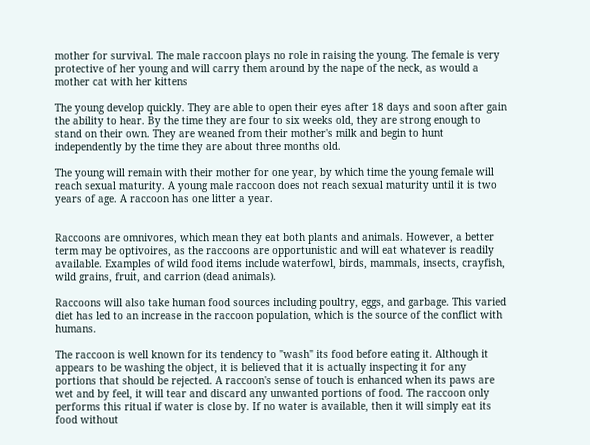mother for survival. The male raccoon plays no role in raising the young. The female is very protective of her young and will carry them around by the nape of the neck, as would a mother cat with her kittens

The young develop quickly. They are able to open their eyes after 18 days and soon after gain the ability to hear. By the time they are four to six weeks old, they are strong enough to stand on their own. They are weaned from their mother's milk and begin to hunt independently by the time they are about three months old.

The young will remain with their mother for one year, by which time the young female will reach sexual maturity. A young male raccoon does not reach sexual maturity until it is two years of age. A raccoon has one litter a year.


Raccoons are omnivores, which mean they eat both plants and animals. However, a better term may be optivoires, as the raccoons are opportunistic and will eat whatever is readily available. Examples of wild food items include waterfowl, birds, mammals, insects, crayfish, wild grains, fruit, and carrion (dead animals).

Raccoons will also take human food sources including poultry, eggs, and garbage. This varied diet has led to an increase in the raccoon population, which is the source of the conflict with humans.

The raccoon is well known for its tendency to "wash" its food before eating it. Although it appears to be washing the object, it is believed that it is actually inspecting it for any portions that should be rejected. A raccoon's sense of touch is enhanced when its paws are wet and by feel, it will tear and discard any unwanted portions of food. The raccoon only performs this ritual if water is close by. If no water is available, then it will simply eat its food without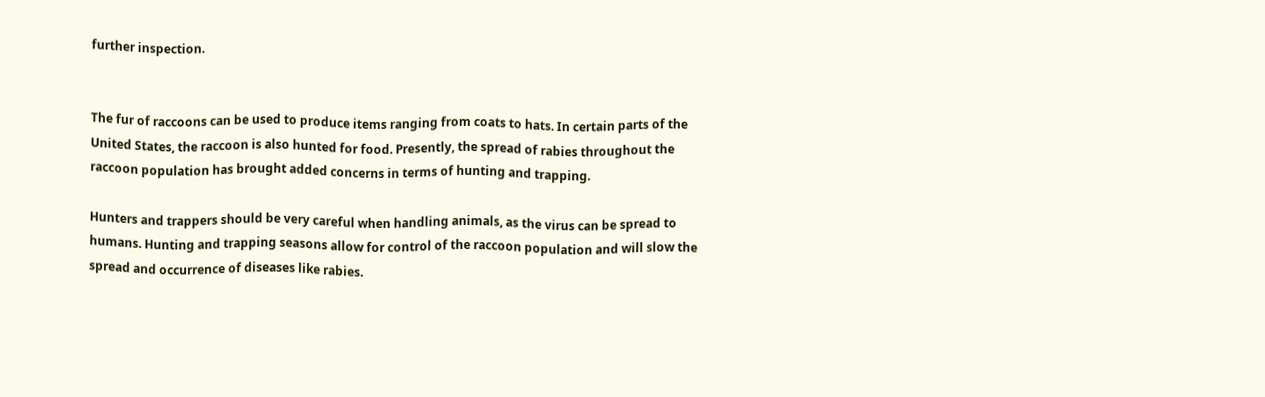further inspection.


The fur of raccoons can be used to produce items ranging from coats to hats. In certain parts of the United States, the raccoon is also hunted for food. Presently, the spread of rabies throughout the raccoon population has brought added concerns in terms of hunting and trapping.

Hunters and trappers should be very careful when handling animals, as the virus can be spread to humans. Hunting and trapping seasons allow for control of the raccoon population and will slow the spread and occurrence of diseases like rabies.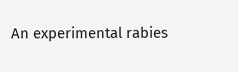An experimental rabies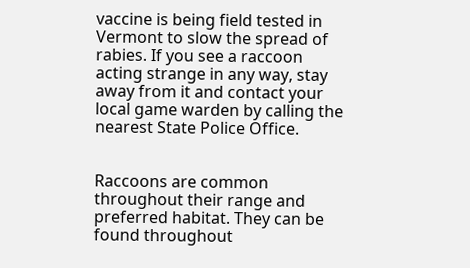vaccine is being field tested in Vermont to slow the spread of rabies. If you see a raccoon acting strange in any way, stay away from it and contact your local game warden by calling the nearest State Police Office.


Raccoons are common throughout their range and preferred habitat. They can be found throughout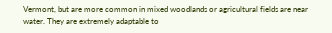Vermont, but are more common in mixed woodlands or agricultural fields are near water. They are extremely adaptable to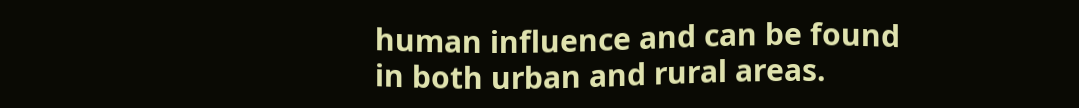human influence and can be found in both urban and rural areas.